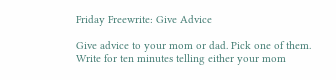Friday Freewrite: Give Advice

Give advice to your mom or dad. Pick one of them. Write for ten minutes telling either your mom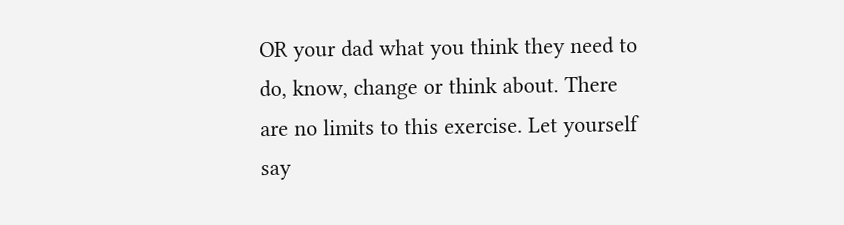OR your dad what you think they need to do, know, change or think about. There are no limits to this exercise. Let yourself say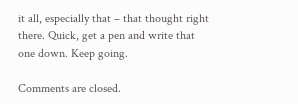it all, especially that – that thought right there. Quick, get a pen and write that one down. Keep going.

Comments are closed.